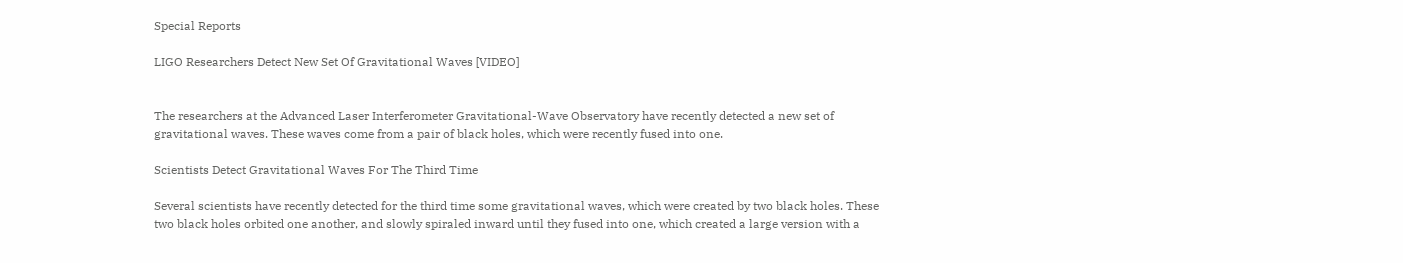Special Reports

LIGO Researchers Detect New Set Of Gravitational Waves [VIDEO]


The researchers at the Advanced Laser Interferometer Gravitational-Wave Observatory have recently detected a new set of gravitational waves. These waves come from a pair of black holes, which were recently fused into one.

Scientists Detect Gravitational Waves For The Third Time

Several scientists have recently detected for the third time some gravitational waves, which were created by two black holes. These two black holes orbited one another, and slowly spiraled inward until they fused into one, which created a large version with a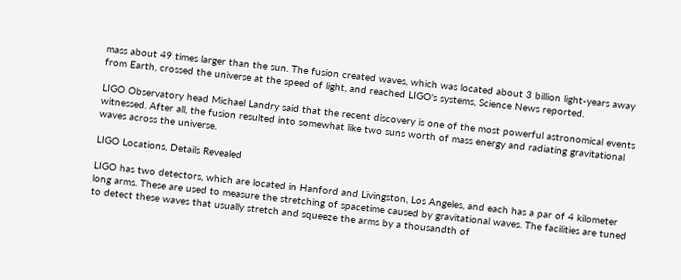mass about 49 times larger than the sun. The fusion created waves, which was located about 3 billion light-years away from Earth, crossed the universe at the speed of light, and reached LIGO's systems, Science News reported.

LIGO Observatory head Michael Landry said that the recent discovery is one of the most powerful astronomical events witnessed. After all, the fusion resulted into somewhat like two suns worth of mass energy and radiating gravitational waves across the universe.

LIGO Locations, Details Revealed

LIGO has two detectors, which are located in Hanford and Livingston, Los Angeles, and each has a par of 4 kilometer long arms. These are used to measure the stretching of spacetime caused by gravitational waves. The facilities are tuned to detect these waves that usually stretch and squeeze the arms by a thousandth of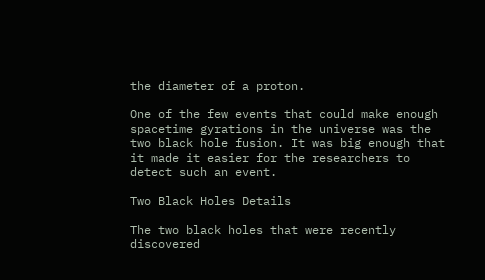the diameter of a proton.

One of the few events that could make enough spacetime gyrations in the universe was the two black hole fusion. It was big enough that it made it easier for the researchers to detect such an event.

Two Black Holes Details

The two black holes that were recently discovered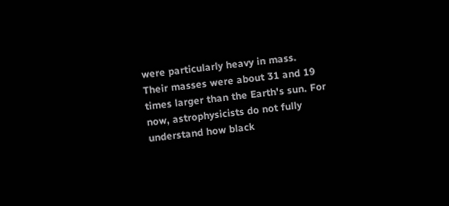were particularly heavy in mass. Their masses were about 31 and 19 times larger than the Earth's sun. For now, astrophysicists do not fully understand how black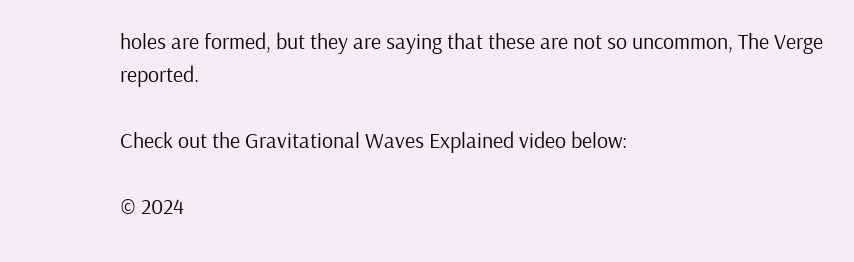holes are formed, but they are saying that these are not so uncommon, The Verge reported.

Check out the Gravitational Waves Explained video below:

© 2024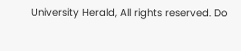University Herald, All rights reserved. Do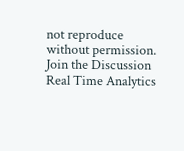not reproduce without permission.
Join the Discussion
Real Time Analytics